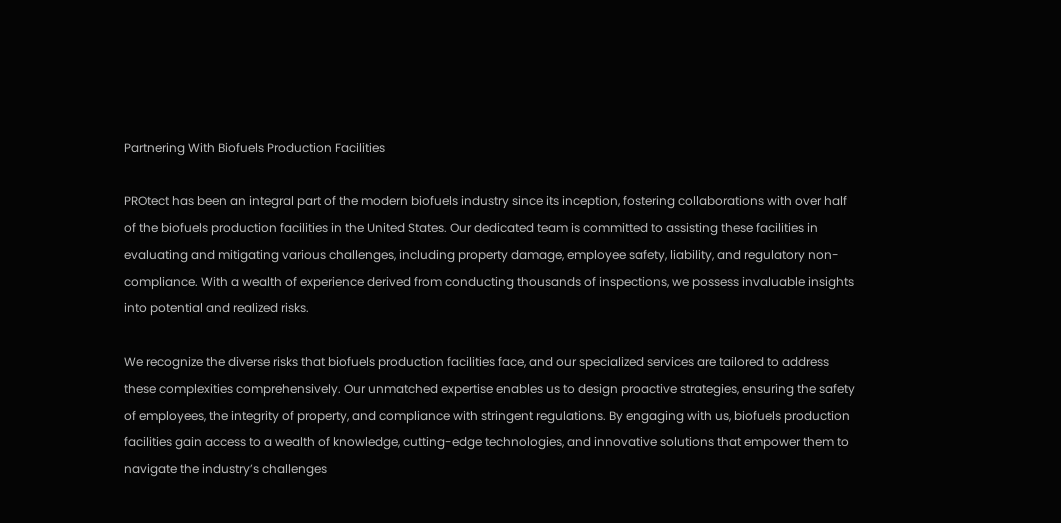Partnering With Biofuels Production Facilities

PROtect has been an integral part of the modern biofuels industry since its inception, fostering collaborations with over half of the biofuels production facilities in the United States. Our dedicated team is committed to assisting these facilities in evaluating and mitigating various challenges, including property damage, employee safety, liability, and regulatory non-compliance. With a wealth of experience derived from conducting thousands of inspections, we possess invaluable insights into potential and realized risks.

We recognize the diverse risks that biofuels production facilities face, and our specialized services are tailored to address these complexities comprehensively. Our unmatched expertise enables us to design proactive strategies, ensuring the safety of employees, the integrity of property, and compliance with stringent regulations. By engaging with us, biofuels production facilities gain access to a wealth of knowledge, cutting-edge technologies, and innovative solutions that empower them to navigate the industry’s challenges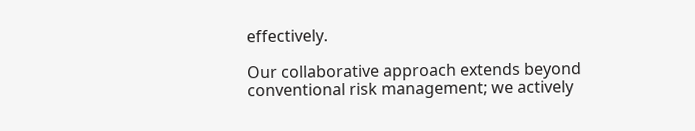effectively.

Our collaborative approach extends beyond conventional risk management; we actively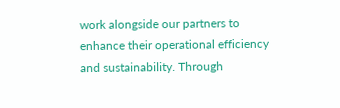work alongside our partners to enhance their operational efficiency and sustainability. Through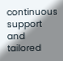continuous support and tailored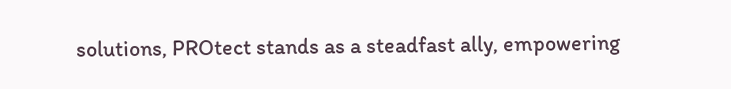solutions, PROtect stands as a steadfast ally, empowering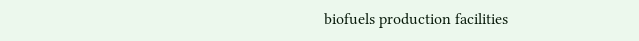biofuels production facilities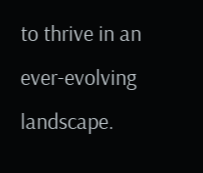to thrive in an ever-evolving landscape.